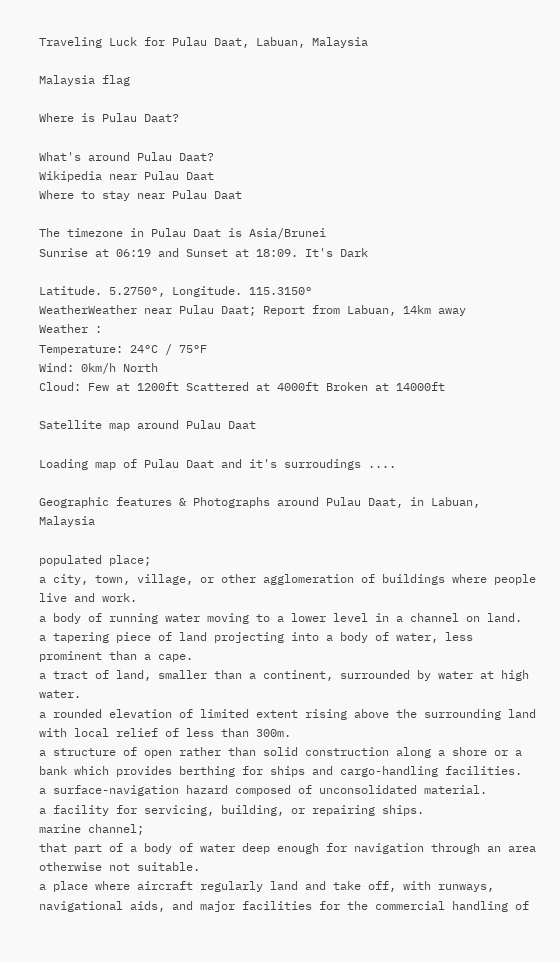Traveling Luck for Pulau Daat, Labuan, Malaysia

Malaysia flag

Where is Pulau Daat?

What's around Pulau Daat?
Wikipedia near Pulau Daat
Where to stay near Pulau Daat

The timezone in Pulau Daat is Asia/Brunei
Sunrise at 06:19 and Sunset at 18:09. It's Dark

Latitude. 5.2750°, Longitude. 115.3150°
WeatherWeather near Pulau Daat; Report from Labuan, 14km away
Weather :
Temperature: 24°C / 75°F
Wind: 0km/h North
Cloud: Few at 1200ft Scattered at 4000ft Broken at 14000ft

Satellite map around Pulau Daat

Loading map of Pulau Daat and it's surroudings ....

Geographic features & Photographs around Pulau Daat, in Labuan, Malaysia

populated place;
a city, town, village, or other agglomeration of buildings where people live and work.
a body of running water moving to a lower level in a channel on land.
a tapering piece of land projecting into a body of water, less prominent than a cape.
a tract of land, smaller than a continent, surrounded by water at high water.
a rounded elevation of limited extent rising above the surrounding land with local relief of less than 300m.
a structure of open rather than solid construction along a shore or a bank which provides berthing for ships and cargo-handling facilities.
a surface-navigation hazard composed of unconsolidated material.
a facility for servicing, building, or repairing ships.
marine channel;
that part of a body of water deep enough for navigation through an area otherwise not suitable.
a place where aircraft regularly land and take off, with runways, navigational aids, and major facilities for the commercial handling of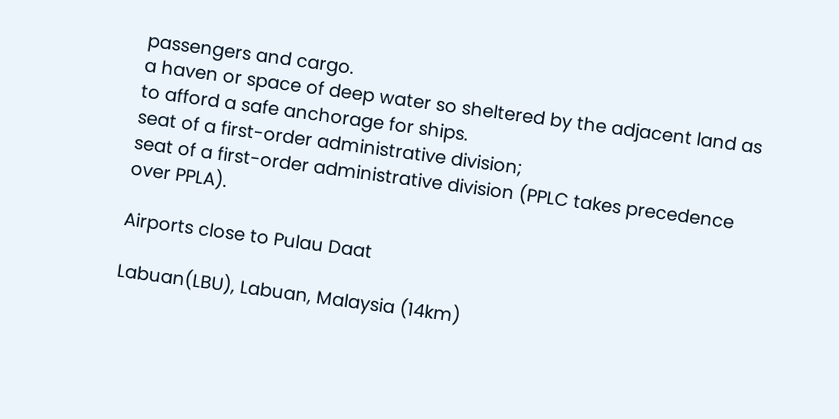passengers and cargo.
a haven or space of deep water so sheltered by the adjacent land as to afford a safe anchorage for ships.
seat of a first-order administrative division;
seat of a first-order administrative division (PPLC takes precedence over PPLA).

Airports close to Pulau Daat

Labuan(LBU), Labuan, Malaysia (14km)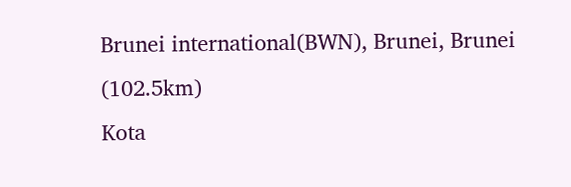Brunei international(BWN), Brunei, Brunei (102.5km)
Kota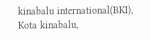kinabalu international(BKI), Kota kinabalu,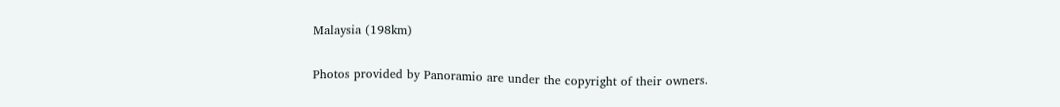Malaysia (198km)

Photos provided by Panoramio are under the copyright of their owners.